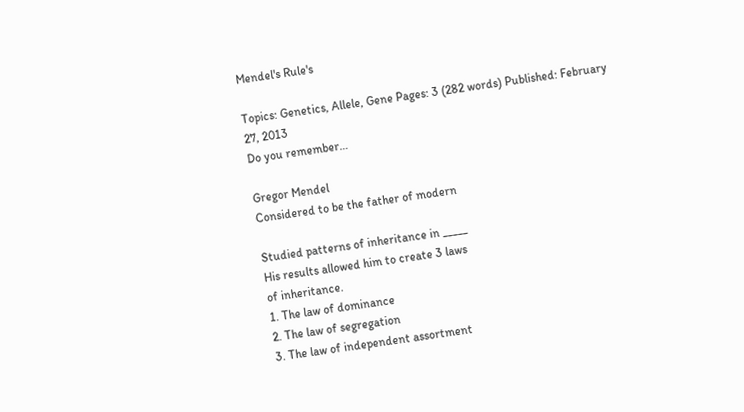Mendel's Rule's

Topics: Genetics, Allele, Gene Pages: 3 (282 words) Published: February 27, 2013
Do you remember…

Gregor Mendel
Considered to be the father of modern

Studied patterns of inheritance in _____
His results allowed him to create 3 laws
of inheritance.
1. The law of dominance
2. The law of segregation
3. The law of independent assortment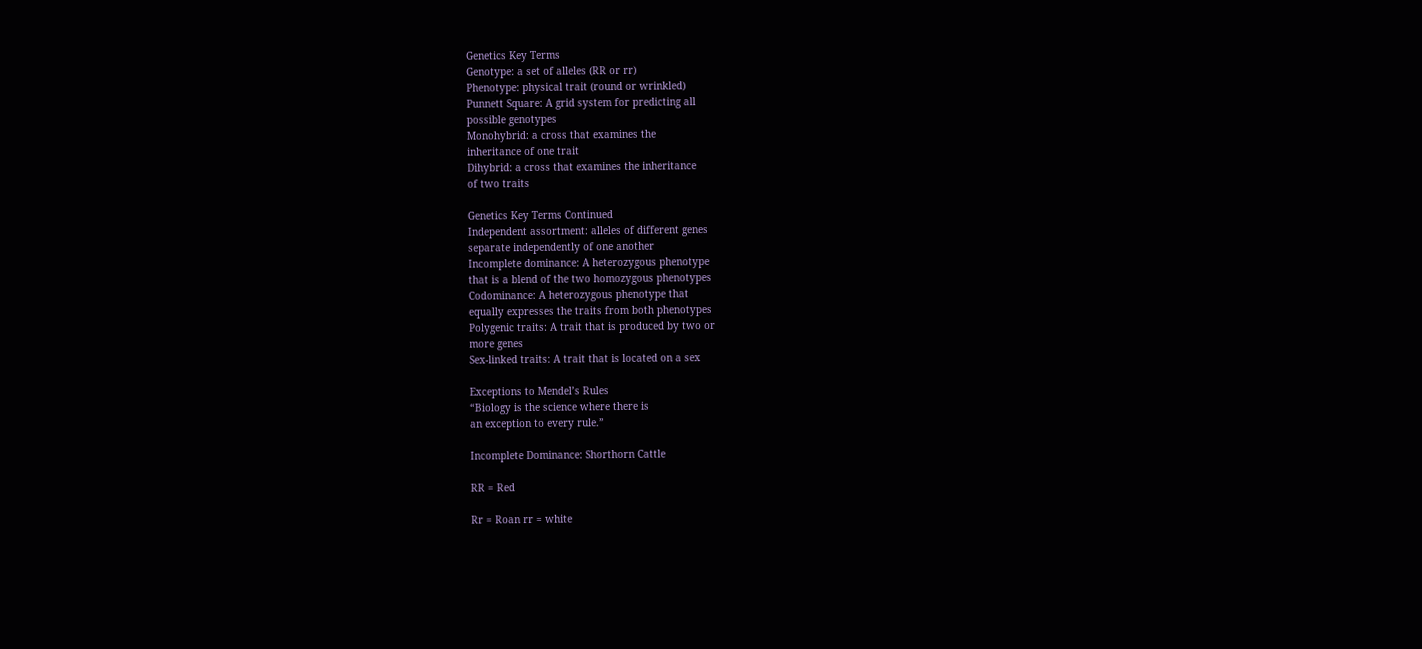Genetics Key Terms
Genotype: a set of alleles (RR or rr)
Phenotype: physical trait (round or wrinkled)
Punnett Square: A grid system for predicting all
possible genotypes
Monohybrid: a cross that examines the
inheritance of one trait
Dihybrid: a cross that examines the inheritance
of two traits

Genetics Key Terms Continued
Independent assortment: alleles of different genes
separate independently of one another
Incomplete dominance: A heterozygous phenotype
that is a blend of the two homozygous phenotypes
Codominance: A heterozygous phenotype that
equally expresses the traits from both phenotypes
Polygenic traits: A trait that is produced by two or
more genes
Sex-linked traits: A trait that is located on a sex

Exceptions to Mendel’s Rules
“Biology is the science where there is
an exception to every rule.”

Incomplete Dominance: Shorthorn Cattle

RR = Red

Rr = Roan rr = white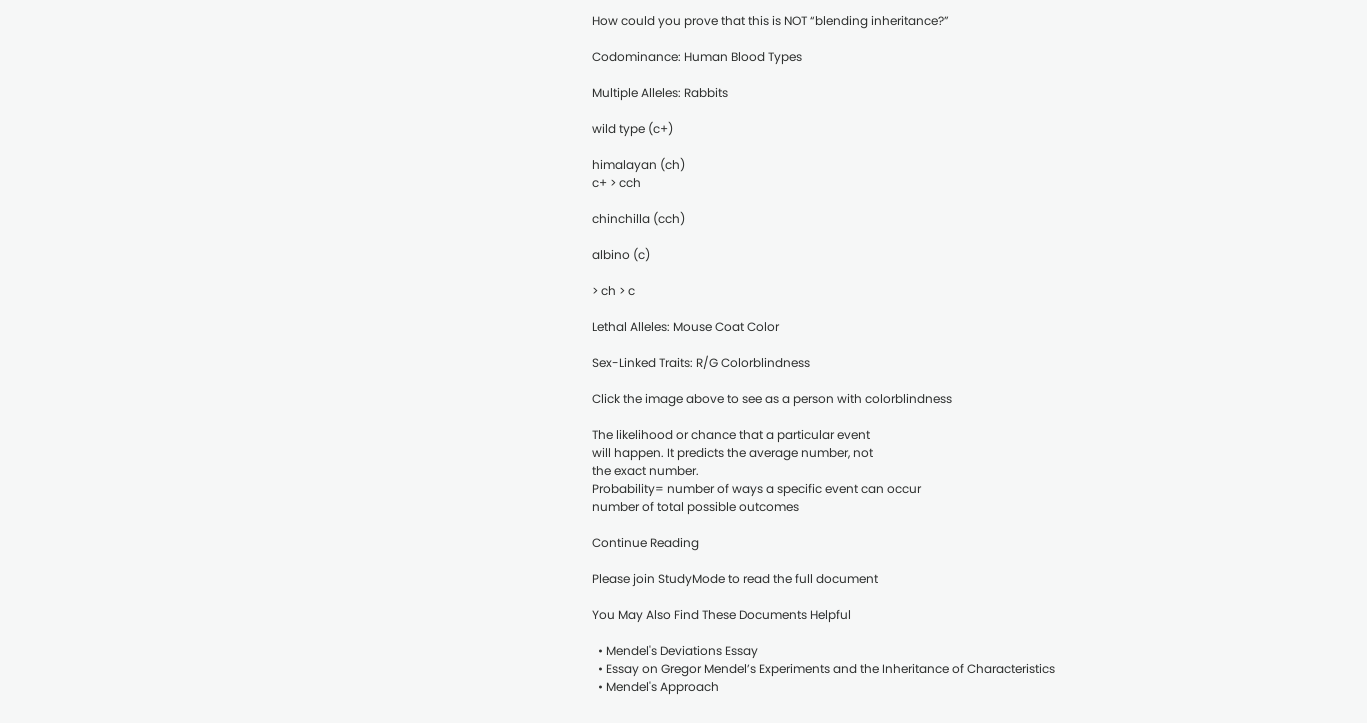How could you prove that this is NOT “blending inheritance?”

Codominance: Human Blood Types

Multiple Alleles: Rabbits

wild type (c+)

himalayan (ch)
c+ > cch

chinchilla (cch)

albino (c)

> ch > c

Lethal Alleles: Mouse Coat Color

Sex-Linked Traits: R/G Colorblindness

Click the image above to see as a person with colorblindness

The likelihood or chance that a particular event
will happen. It predicts the average number, not
the exact number.
Probability= number of ways a specific event can occur
number of total possible outcomes

Continue Reading

Please join StudyMode to read the full document

You May Also Find These Documents Helpful

  • Mendel's Deviations Essay
  • Essay on Gregor Mendel’s Experiments and the Inheritance of Characteristics
  • Mendel's Approach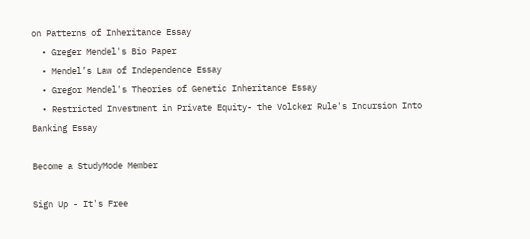on Patterns of Inheritance Essay
  • Greger Mendel's Bio Paper
  • Mendel’s Law of Independence Essay
  • Gregor Mendel's Theories of Genetic Inheritance Essay
  • Restricted Investment in Private Equity- the Volcker Rule's Incursion Into Banking Essay

Become a StudyMode Member

Sign Up - It's Free